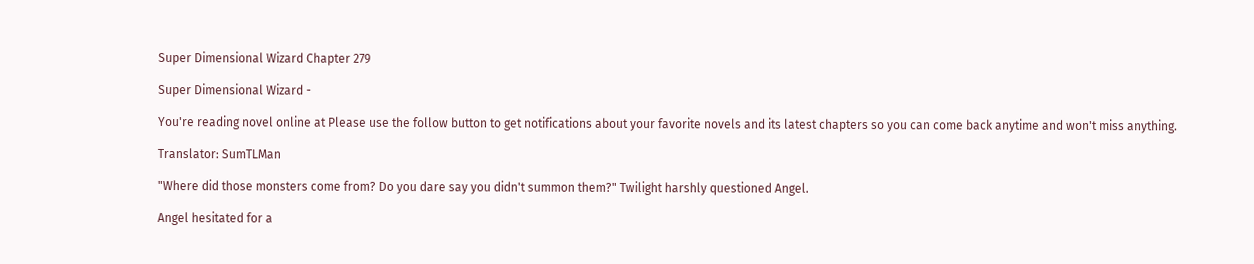Super Dimensional Wizard Chapter 279

Super Dimensional Wizard -

You're reading novel online at Please use the follow button to get notifications about your favorite novels and its latest chapters so you can come back anytime and won't miss anything.

Translator: SumTLMan

"Where did those monsters come from? Do you dare say you didn't summon them?" Twilight harshly questioned Angel.

Angel hesitated for a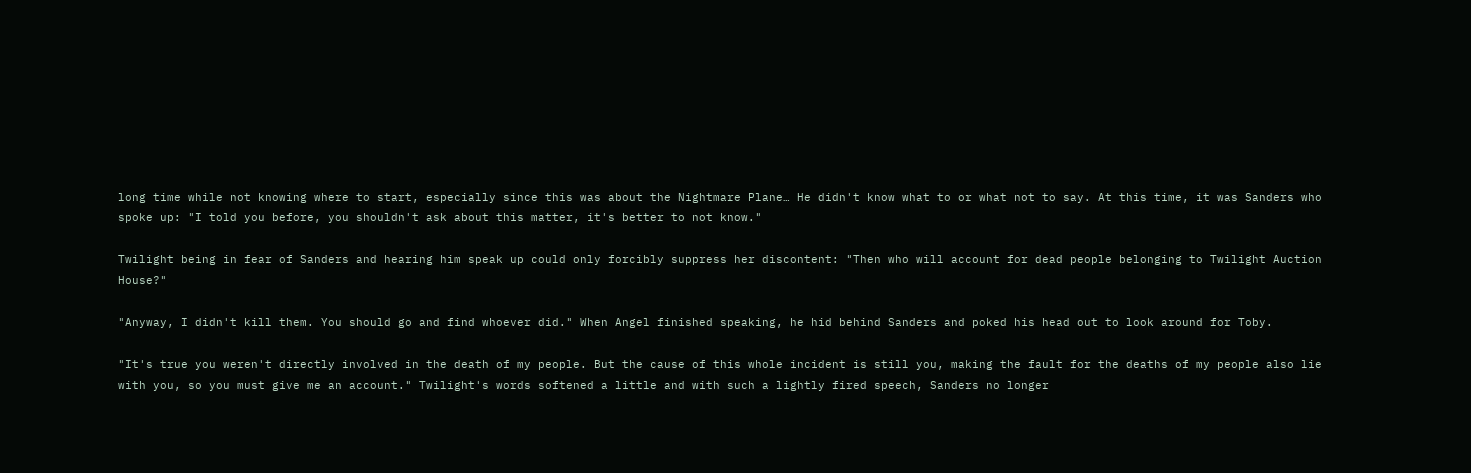long time while not knowing where to start, especially since this was about the Nightmare Plane… He didn't know what to or what not to say. At this time, it was Sanders who spoke up: "I told you before, you shouldn't ask about this matter, it's better to not know."

Twilight being in fear of Sanders and hearing him speak up could only forcibly suppress her discontent: "Then who will account for dead people belonging to Twilight Auction House?"

"Anyway, I didn't kill them. You should go and find whoever did." When Angel finished speaking, he hid behind Sanders and poked his head out to look around for Toby.

"It's true you weren't directly involved in the death of my people. But the cause of this whole incident is still you, making the fault for the deaths of my people also lie with you, so you must give me an account." Twilight's words softened a little and with such a lightly fired speech, Sanders no longer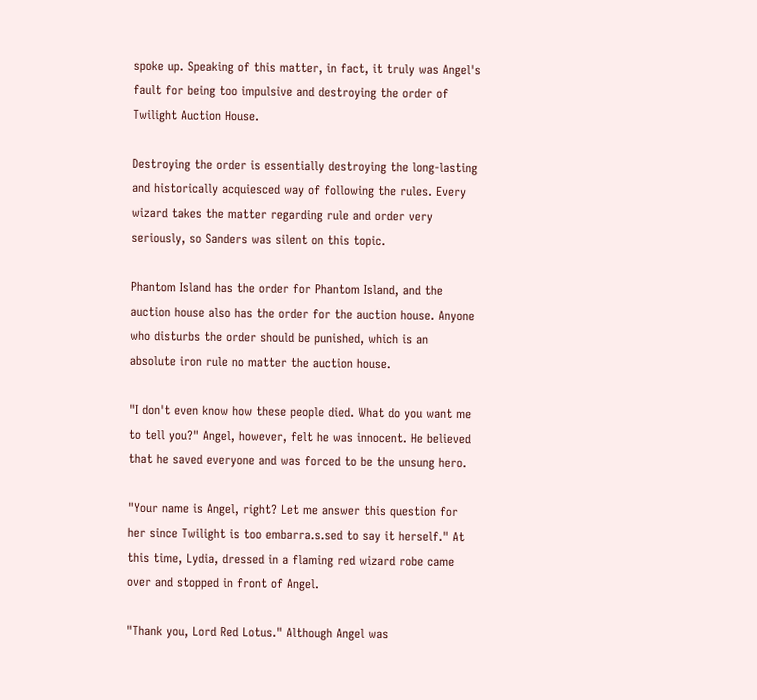spoke up. Speaking of this matter, in fact, it truly was Angel's fault for being too impulsive and destroying the order of Twilight Auction House.

Destroying the order is essentially destroying the long-lasting and historically acquiesced way of following the rules. Every wizard takes the matter regarding rule and order very seriously, so Sanders was silent on this topic.

Phantom Island has the order for Phantom Island, and the auction house also has the order for the auction house. Anyone who disturbs the order should be punished, which is an absolute iron rule no matter the auction house.

"I don't even know how these people died. What do you want me to tell you?" Angel, however, felt he was innocent. He believed that he saved everyone and was forced to be the unsung hero.

"Your name is Angel, right? Let me answer this question for her since Twilight is too embarra.s.sed to say it herself." At this time, Lydia, dressed in a flaming red wizard robe came over and stopped in front of Angel.

"Thank you, Lord Red Lotus." Although Angel was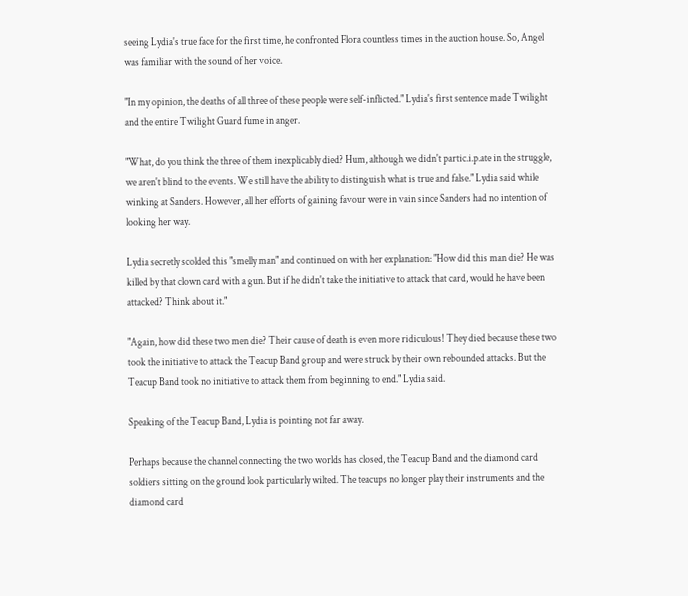seeing Lydia's true face for the first time, he confronted Flora countless times in the auction house. So, Angel was familiar with the sound of her voice.

"In my opinion, the deaths of all three of these people were self-inflicted." Lydia's first sentence made Twilight and the entire Twilight Guard fume in anger.

"What, do you think the three of them inexplicably died? Hum, although we didn't partic.i.p.ate in the struggle, we aren't blind to the events. We still have the ability to distinguish what is true and false." Lydia said while winking at Sanders. However, all her efforts of gaining favour were in vain since Sanders had no intention of looking her way.

Lydia secretly scolded this "smelly man" and continued on with her explanation: "How did this man die? He was killed by that clown card with a gun. But if he didn't take the initiative to attack that card, would he have been attacked? Think about it."

"Again, how did these two men die? Their cause of death is even more ridiculous! They died because these two took the initiative to attack the Teacup Band group and were struck by their own rebounded attacks. But the Teacup Band took no initiative to attack them from beginning to end." Lydia said.

Speaking of the Teacup Band, Lydia is pointing not far away.

Perhaps because the channel connecting the two worlds has closed, the Teacup Band and the diamond card soldiers sitting on the ground look particularly wilted. The teacups no longer play their instruments and the diamond card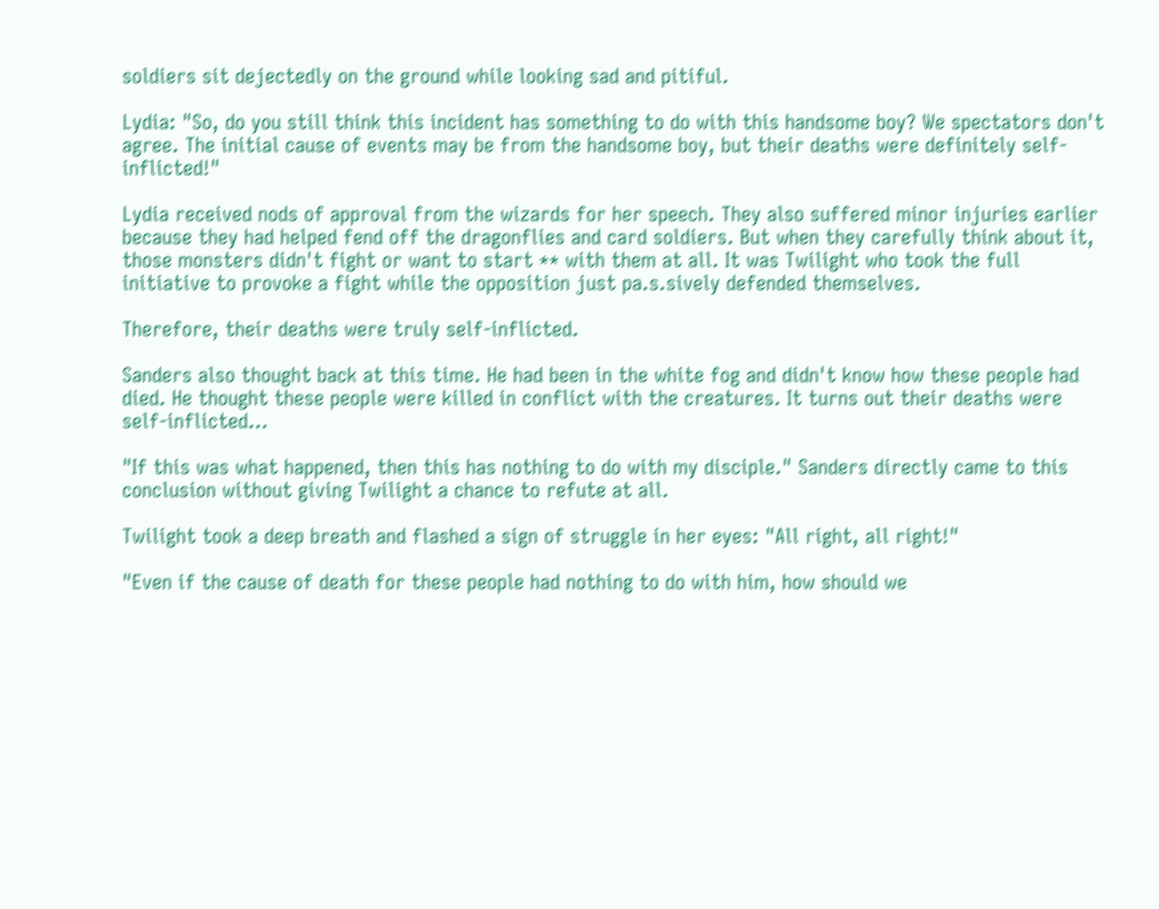soldiers sit dejectedly on the ground while looking sad and pitiful.

Lydia: "So, do you still think this incident has something to do with this handsome boy? We spectators don't agree. The initial cause of events may be from the handsome boy, but their deaths were definitely self-inflicted!"

Lydia received nods of approval from the wizards for her speech. They also suffered minor injuries earlier because they had helped fend off the dragonflies and card soldiers. But when they carefully think about it, those monsters didn't fight or want to start ** with them at all. It was Twilight who took the full initiative to provoke a fight while the opposition just pa.s.sively defended themselves.

Therefore, their deaths were truly self-inflicted.

Sanders also thought back at this time. He had been in the white fog and didn't know how these people had died. He thought these people were killed in conflict with the creatures. It turns out their deaths were self-inflicted…

"If this was what happened, then this has nothing to do with my disciple." Sanders directly came to this conclusion without giving Twilight a chance to refute at all.

Twilight took a deep breath and flashed a sign of struggle in her eyes: "All right, all right!"

"Even if the cause of death for these people had nothing to do with him, how should we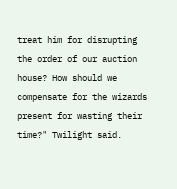treat him for disrupting the order of our auction house? How should we compensate for the wizards present for wasting their time?" Twilight said.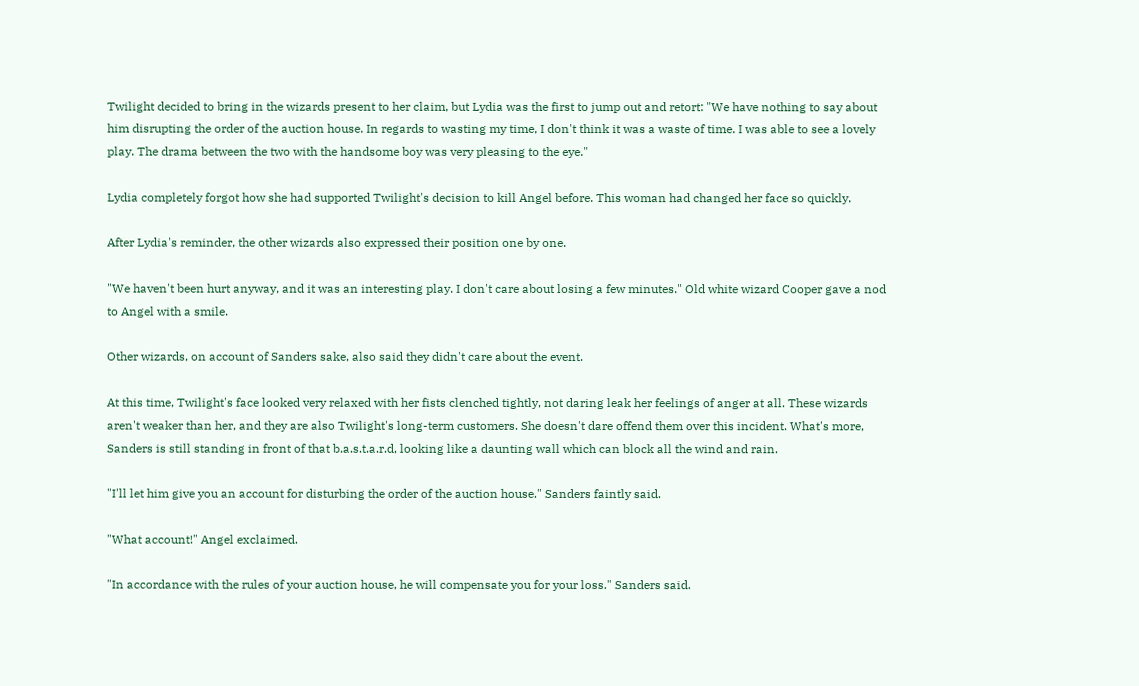Twilight decided to bring in the wizards present to her claim, but Lydia was the first to jump out and retort: "We have nothing to say about him disrupting the order of the auction house. In regards to wasting my time, I don't think it was a waste of time. I was able to see a lovely play. The drama between the two with the handsome boy was very pleasing to the eye."

Lydia completely forgot how she had supported Twilight's decision to kill Angel before. This woman had changed her face so quickly.

After Lydia's reminder, the other wizards also expressed their position one by one.

"We haven't been hurt anyway, and it was an interesting play. I don't care about losing a few minutes." Old white wizard Cooper gave a nod to Angel with a smile.

Other wizards, on account of Sanders sake, also said they didn't care about the event.

At this time, Twilight's face looked very relaxed with her fists clenched tightly, not daring leak her feelings of anger at all. These wizards aren't weaker than her, and they are also Twilight's long-term customers. She doesn't dare offend them over this incident. What's more, Sanders is still standing in front of that b.a.s.t.a.r.d, looking like a daunting wall which can block all the wind and rain.

"I'll let him give you an account for disturbing the order of the auction house." Sanders faintly said.

"What account!" Angel exclaimed.

"In accordance with the rules of your auction house, he will compensate you for your loss." Sanders said.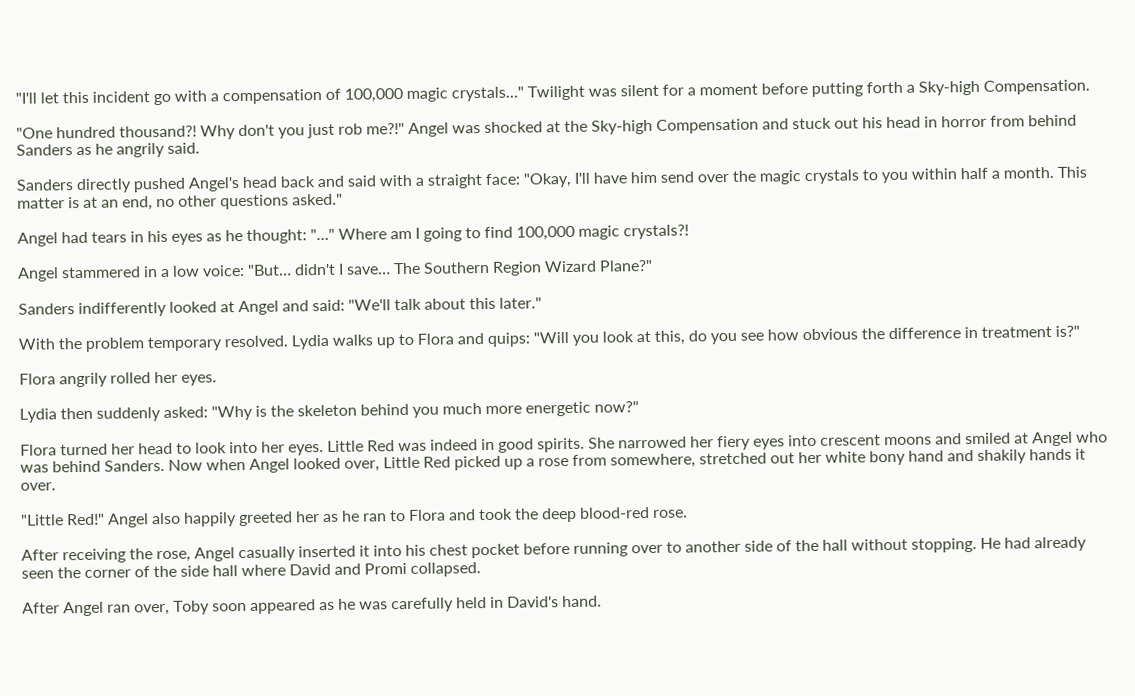"I'll let this incident go with a compensation of 100,000 magic crystals…" Twilight was silent for a moment before putting forth a Sky-high Compensation.

"One hundred thousand?! Why don't you just rob me?!" Angel was shocked at the Sky-high Compensation and stuck out his head in horror from behind Sanders as he angrily said.

Sanders directly pushed Angel's head back and said with a straight face: "Okay, I'll have him send over the magic crystals to you within half a month. This matter is at an end, no other questions asked."

Angel had tears in his eyes as he thought: "…" Where am I going to find 100,000 magic crystals?!

Angel stammered in a low voice: "But… didn't I save… The Southern Region Wizard Plane?"

Sanders indifferently looked at Angel and said: "We'll talk about this later."

With the problem temporary resolved. Lydia walks up to Flora and quips: "Will you look at this, do you see how obvious the difference in treatment is?"

Flora angrily rolled her eyes.

Lydia then suddenly asked: "Why is the skeleton behind you much more energetic now?"

Flora turned her head to look into her eyes. Little Red was indeed in good spirits. She narrowed her fiery eyes into crescent moons and smiled at Angel who was behind Sanders. Now when Angel looked over, Little Red picked up a rose from somewhere, stretched out her white bony hand and shakily hands it over.

"Little Red!" Angel also happily greeted her as he ran to Flora and took the deep blood-red rose.

After receiving the rose, Angel casually inserted it into his chest pocket before running over to another side of the hall without stopping. He had already seen the corner of the side hall where David and Promi collapsed.

After Angel ran over, Toby soon appeared as he was carefully held in David's hand.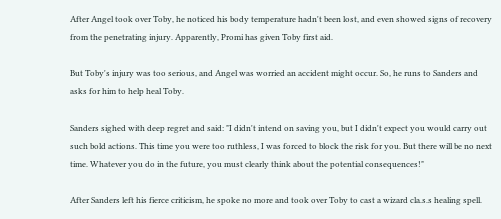After Angel took over Toby, he noticed his body temperature hadn't been lost, and even showed signs of recovery from the penetrating injury. Apparently, Promi has given Toby first aid.

But Toby's injury was too serious, and Angel was worried an accident might occur. So, he runs to Sanders and asks for him to help heal Toby.

Sanders sighed with deep regret and said: "I didn't intend on saving you, but I didn't expect you would carry out such bold actions. This time you were too ruthless, I was forced to block the risk for you. But there will be no next time. Whatever you do in the future, you must clearly think about the potential consequences!"

After Sanders left his fierce criticism, he spoke no more and took over Toby to cast a wizard cla.s.s healing spell.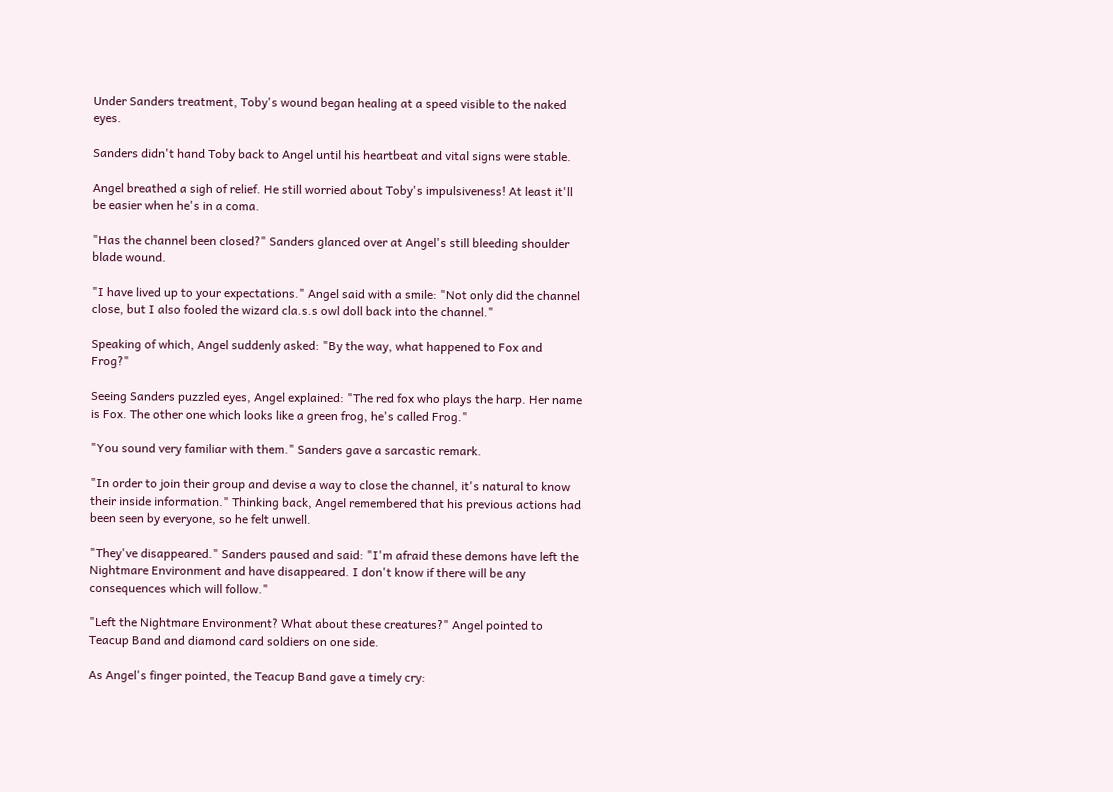Under Sanders treatment, Toby's wound began healing at a speed visible to the naked eyes.

Sanders didn't hand Toby back to Angel until his heartbeat and vital signs were stable.

Angel breathed a sigh of relief. He still worried about Toby's impulsiveness! At least it'll be easier when he's in a coma.

"Has the channel been closed?" Sanders glanced over at Angel's still bleeding shoulder blade wound.

"I have lived up to your expectations." Angel said with a smile: "Not only did the channel close, but I also fooled the wizard cla.s.s owl doll back into the channel."

Speaking of which, Angel suddenly asked: "By the way, what happened to Fox and Frog?"

Seeing Sanders puzzled eyes, Angel explained: "The red fox who plays the harp. Her name is Fox. The other one which looks like a green frog, he's called Frog."

"You sound very familiar with them." Sanders gave a sarcastic remark.

"In order to join their group and devise a way to close the channel, it's natural to know their inside information." Thinking back, Angel remembered that his previous actions had been seen by everyone, so he felt unwell.

"They've disappeared." Sanders paused and said: "I'm afraid these demons have left the Nightmare Environment and have disappeared. I don't know if there will be any consequences which will follow."

"Left the Nightmare Environment? What about these creatures?" Angel pointed to Teacup Band and diamond card soldiers on one side.

As Angel's finger pointed, the Teacup Band gave a timely cry: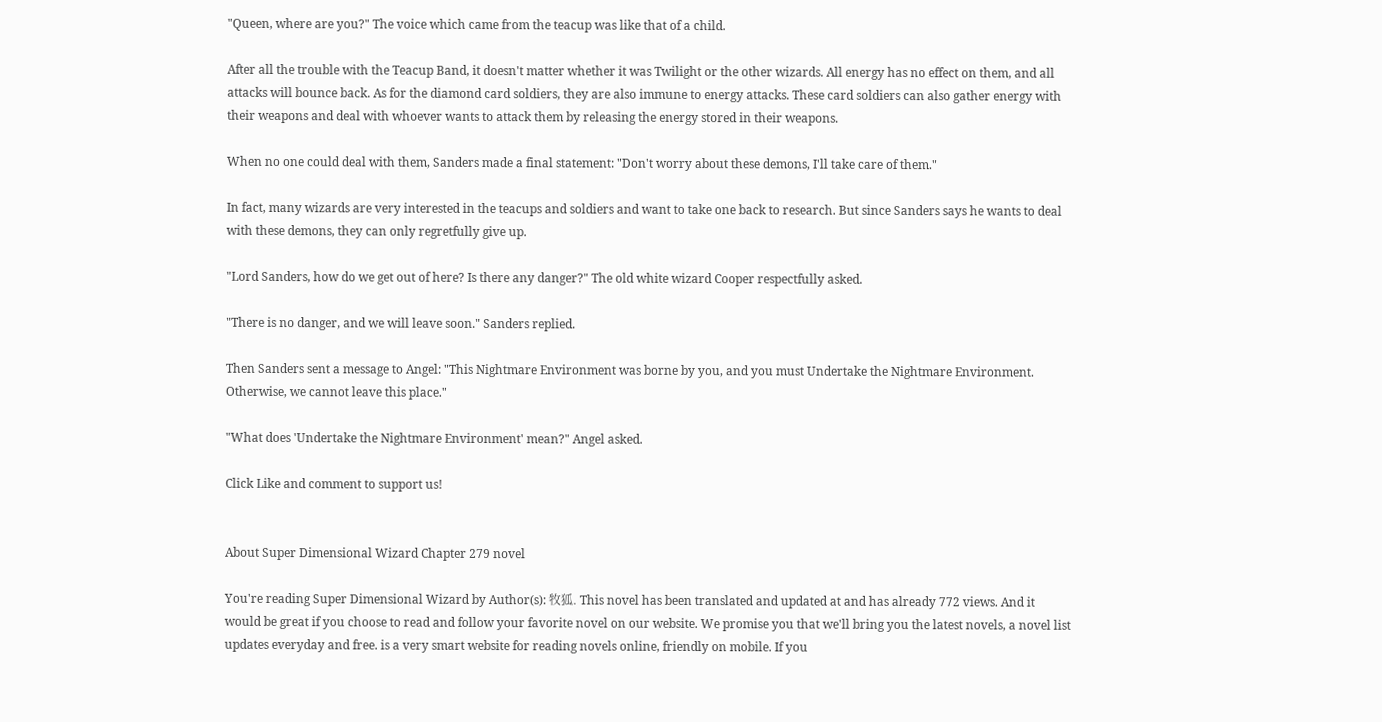"Queen, where are you?" The voice which came from the teacup was like that of a child.

After all the trouble with the Teacup Band, it doesn't matter whether it was Twilight or the other wizards. All energy has no effect on them, and all attacks will bounce back. As for the diamond card soldiers, they are also immune to energy attacks. These card soldiers can also gather energy with their weapons and deal with whoever wants to attack them by releasing the energy stored in their weapons.

When no one could deal with them, Sanders made a final statement: "Don't worry about these demons, I'll take care of them."

In fact, many wizards are very interested in the teacups and soldiers and want to take one back to research. But since Sanders says he wants to deal with these demons, they can only regretfully give up.

"Lord Sanders, how do we get out of here? Is there any danger?" The old white wizard Cooper respectfully asked.

"There is no danger, and we will leave soon." Sanders replied.

Then Sanders sent a message to Angel: "This Nightmare Environment was borne by you, and you must Undertake the Nightmare Environment. Otherwise, we cannot leave this place."

"What does 'Undertake the Nightmare Environment' mean?" Angel asked.

Click Like and comment to support us!


About Super Dimensional Wizard Chapter 279 novel

You're reading Super Dimensional Wizard by Author(s): 牧狐. This novel has been translated and updated at and has already 772 views. And it would be great if you choose to read and follow your favorite novel on our website. We promise you that we'll bring you the latest novels, a novel list updates everyday and free. is a very smart website for reading novels online, friendly on mobile. If you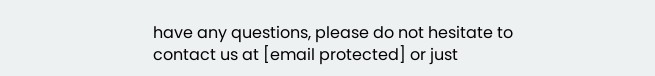have any questions, please do not hesitate to contact us at [email protected] or just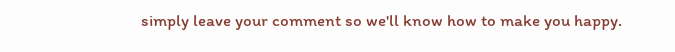simply leave your comment so we'll know how to make you happy.